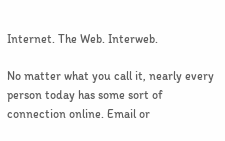Internet. The Web. Interweb.

No matter what you call it, nearly every person today has some sort of connection online. Email or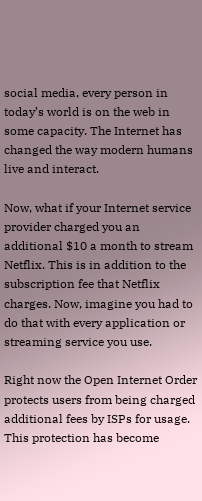social media, every person in today’s world is on the web in some capacity. The Internet has changed the way modern humans live and interact.

Now, what if your Internet service provider charged you an additional $10 a month to stream Netflix. This is in addition to the subscription fee that Netflix charges. Now, imagine you had to do that with every application or streaming service you use.

Right now the Open Internet Order protects users from being charged additional fees by ISPs for usage. This protection has become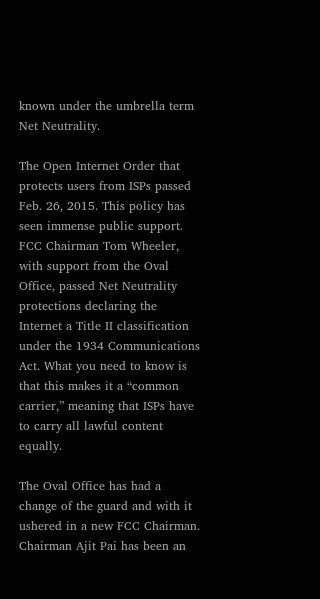known under the umbrella term Net Neutrality.

The Open Internet Order that protects users from ISPs passed Feb. 26, 2015. This policy has seen immense public support. FCC Chairman Tom Wheeler, with support from the Oval Office, passed Net Neutrality protections declaring the Internet a Title II classification under the 1934 Communications Act. What you need to know is that this makes it a “common carrier,” meaning that ISPs have to carry all lawful content equally.

The Oval Office has had a change of the guard and with it ushered in a new FCC Chairman. Chairman Ajit Pai has been an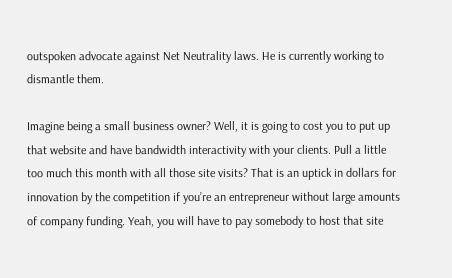outspoken advocate against Net Neutrality laws. He is currently working to dismantle them.

Imagine being a small business owner? Well, it is going to cost you to put up that website and have bandwidth interactivity with your clients. Pull a little too much this month with all those site visits? That is an uptick in dollars for innovation by the competition if you’re an entrepreneur without large amounts of company funding. Yeah, you will have to pay somebody to host that site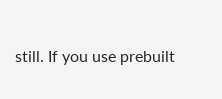still. If you use prebuilt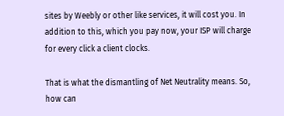sites by Weebly or other like services, it will cost you. In addition to this, which you pay now, your ISP will charge for every click a client clocks.

That is what the dismantling of Net Neutrality means. So, how can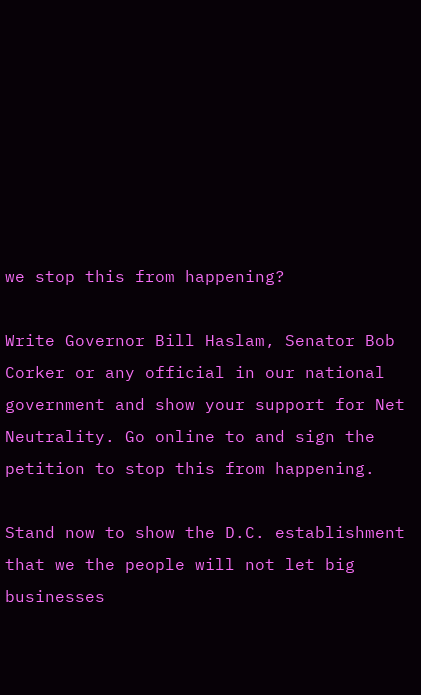we stop this from happening?

Write Governor Bill Haslam, Senator Bob Corker or any official in our national government and show your support for Net Neutrality. Go online to and sign the petition to stop this from happening.

Stand now to show the D.C. establishment that we the people will not let big businesses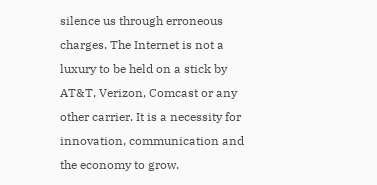silence us through erroneous charges. The Internet is not a luxury to be held on a stick by AT&T, Verizon, Comcast or any other carrier. It is a necessity for innovation, communication and the economy to grow.